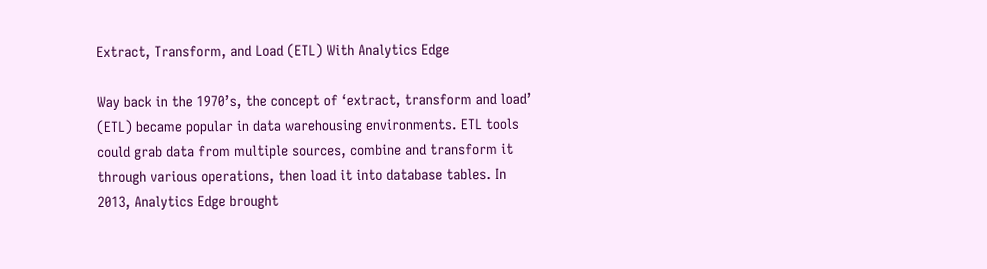Extract, Transform, and Load (ETL) With Analytics Edge

Way back in the 1970’s, the concept of ‘extract, transform and load’ (ETL) became popular in data warehousing environments. ETL tools could grab data from multiple sources, combine and transform it through various operations, then load it into database tables. In 2013, Analytics Edge brought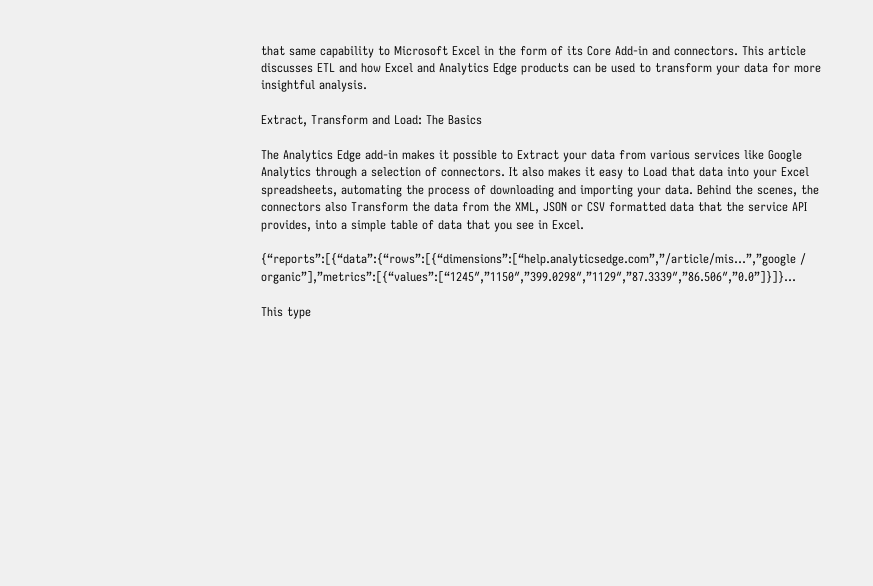that same capability to Microsoft Excel in the form of its Core Add-in and connectors. This article discusses ETL and how Excel and Analytics Edge products can be used to transform your data for more insightful analysis.

Extract, Transform and Load: The Basics

The Analytics Edge add-in makes it possible to Extract your data from various services like Google Analytics through a selection of connectors. It also makes it easy to Load that data into your Excel spreadsheets, automating the process of downloading and importing your data. Behind the scenes, the connectors also Transform the data from the XML, JSON or CSV formatted data that the service API provides, into a simple table of data that you see in Excel.

{“reports”:[{“data”:{“rows”:[{“dimensions”:[“help.analyticsedge.com”,”/article/mis…”,”google / organic”],”metrics”:[{“values”:[“1245″,”1150″,”399.0298″,”1129″,”87.3339″,”86.506″,”0.0”]}]}…

This type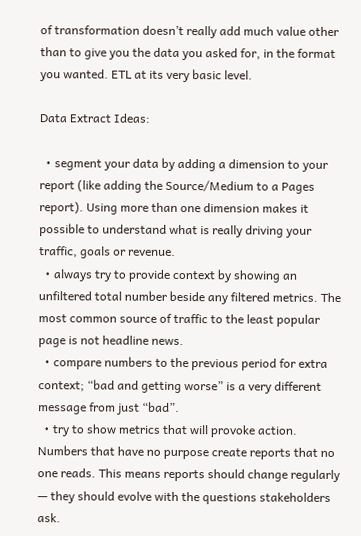of transformation doesn’t really add much value other than to give you the data you asked for, in the format you wanted. ETL at its very basic level.

Data Extract Ideas:

  • segment your data by adding a dimension to your report (like adding the Source/Medium to a Pages report). Using more than one dimension makes it possible to understand what is really driving your traffic, goals or revenue.
  • always try to provide context by showing an unfiltered total number beside any filtered metrics. The most common source of traffic to the least popular page is not headline news.
  • compare numbers to the previous period for extra context; “bad and getting worse” is a very different message from just “bad”.
  • try to show metrics that will provoke action. Numbers that have no purpose create reports that no one reads. This means reports should change regularly — they should evolve with the questions stakeholders ask.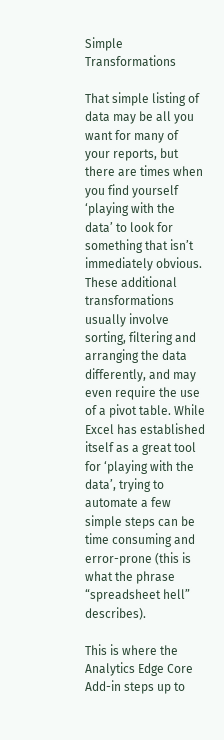Simple Transformations

That simple listing of data may be all you want for many of your reports, but there are times when you find yourself ‘playing with the data’ to look for something that isn’t immediately obvious. These additional transformations usually involve sorting, filtering and arranging the data differently, and may even require the use of a pivot table. While Excel has established itself as a great tool for ‘playing with the data’, trying to automate a few simple steps can be time consuming and error-prone (this is what the phrase “spreadsheet hell” describes).

This is where the Analytics Edge Core Add-in steps up to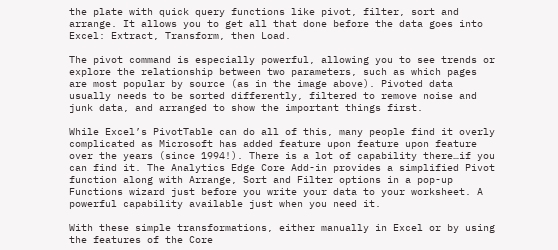the plate with quick query functions like pivot, filter, sort and arrange. It allows you to get all that done before the data goes into Excel: Extract, Transform, then Load.

The pivot command is especially powerful, allowing you to see trends or explore the relationship between two parameters, such as which pages are most popular by source (as in the image above). Pivoted data usually needs to be sorted differently, filtered to remove noise and junk data, and arranged to show the important things first.

While Excel’s PivotTable can do all of this, many people find it overly complicated as Microsoft has added feature upon feature upon feature over the years (since 1994!). There is a lot of capability there…if you can find it. The Analytics Edge Core Add-in provides a simplified Pivot function along with Arrange, Sort and Filter options in a pop-up Functions wizard just before you write your data to your worksheet. A powerful capability available just when you need it.

With these simple transformations, either manually in Excel or by using the features of the Core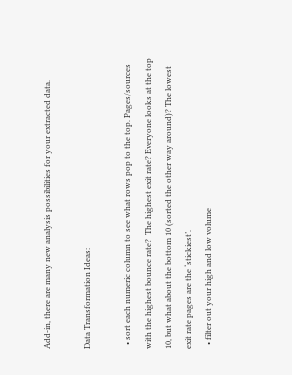Add-in, there are many new analysis possibilities for your extracted data.

Data Transformation Ideas:

  • sort each numeric column to see what rows pop to the top. Pages/sources with the highest bounce rate?  The highest exit rate? Everyone looks at the top 10, but what about the bottom 10 (sorted the other way around)? The lowest exit rate pages are the ‘stickiest’.
  • filter out your high and low volume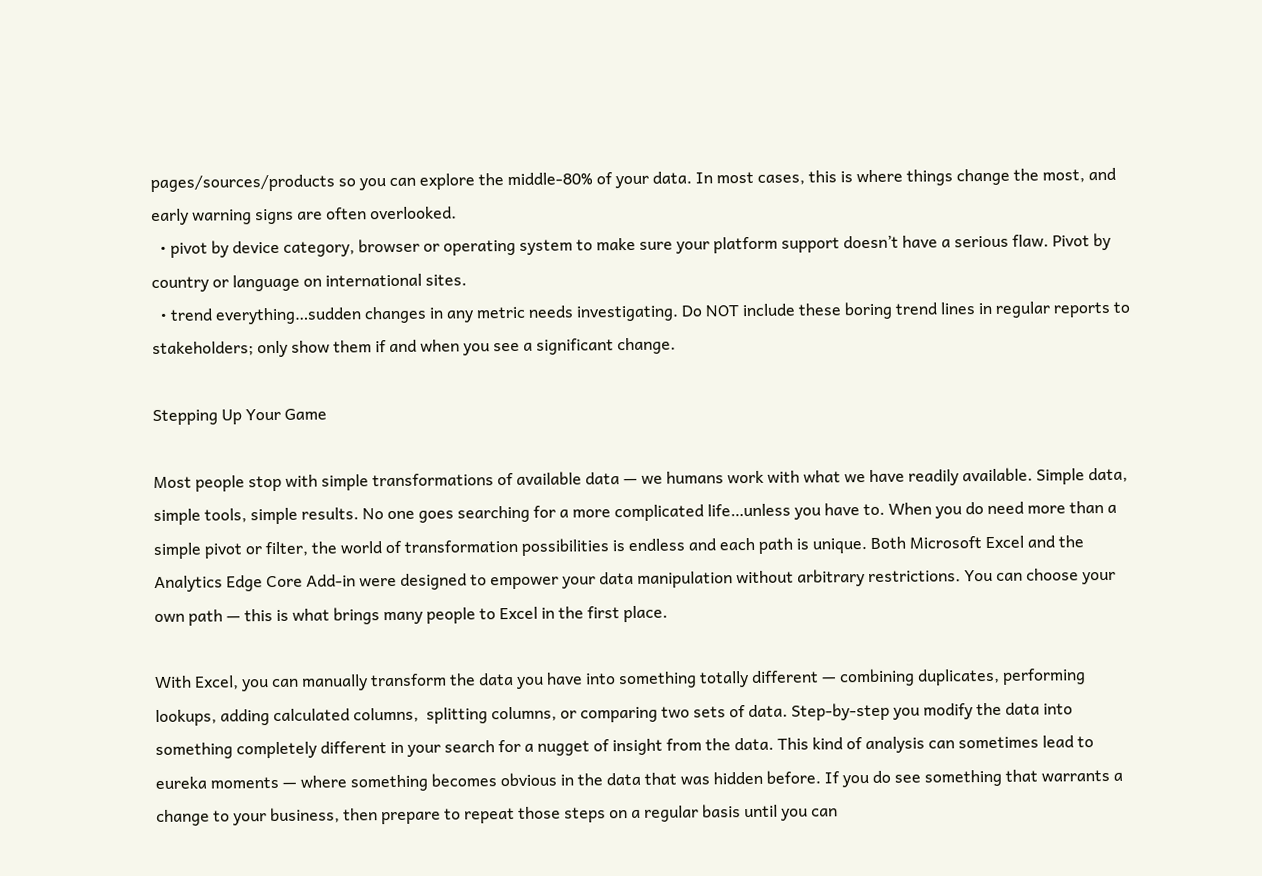pages/sources/products so you can explore the middle-80% of your data. In most cases, this is where things change the most, and early warning signs are often overlooked.
  • pivot by device category, browser or operating system to make sure your platform support doesn’t have a serious flaw. Pivot by country or language on international sites.
  • trend everything…sudden changes in any metric needs investigating. Do NOT include these boring trend lines in regular reports to stakeholders; only show them if and when you see a significant change.

Stepping Up Your Game

Most people stop with simple transformations of available data — we humans work with what we have readily available. Simple data, simple tools, simple results. No one goes searching for a more complicated life…unless you have to. When you do need more than a simple pivot or filter, the world of transformation possibilities is endless and each path is unique. Both Microsoft Excel and the Analytics Edge Core Add-in were designed to empower your data manipulation without arbitrary restrictions. You can choose your own path — this is what brings many people to Excel in the first place.

With Excel, you can manually transform the data you have into something totally different — combining duplicates, performing lookups, adding calculated columns,  splitting columns, or comparing two sets of data. Step-by-step you modify the data into something completely different in your search for a nugget of insight from the data. This kind of analysis can sometimes lead to eureka moments — where something becomes obvious in the data that was hidden before. If you do see something that warrants a change to your business, then prepare to repeat those steps on a regular basis until you can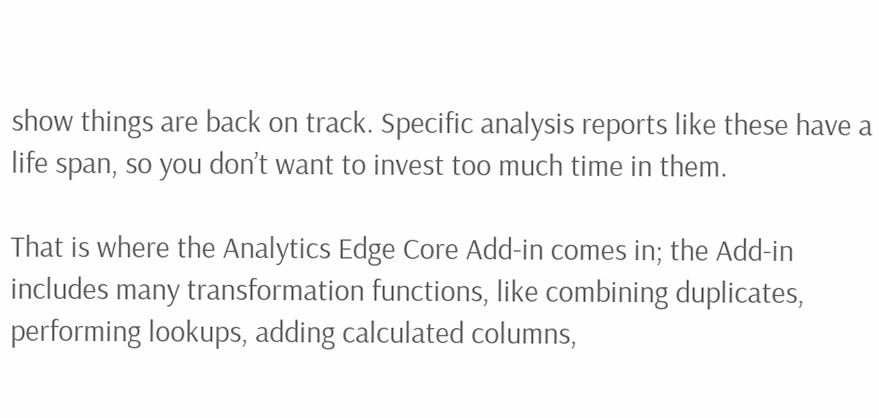show things are back on track. Specific analysis reports like these have a life span, so you don’t want to invest too much time in them.

That is where the Analytics Edge Core Add-in comes in; the Add-in includes many transformation functions, like combining duplicates, performing lookups, adding calculated columns,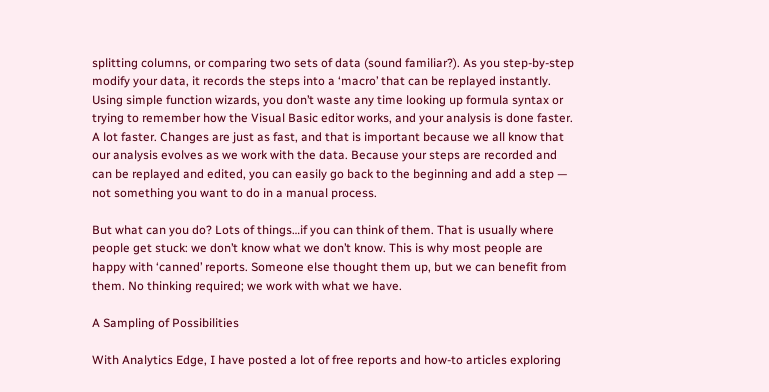splitting columns, or comparing two sets of data (sound familiar?). As you step-by-step modify your data, it records the steps into a ‘macro’ that can be replayed instantly. Using simple function wizards, you don’t waste any time looking up formula syntax or trying to remember how the Visual Basic editor works, and your analysis is done faster. A lot faster. Changes are just as fast, and that is important because we all know that our analysis evolves as we work with the data. Because your steps are recorded and can be replayed and edited, you can easily go back to the beginning and add a step — not something you want to do in a manual process.

But what can you do? Lots of things…if you can think of them. That is usually where people get stuck: we don’t know what we don’t know. This is why most people are happy with ‘canned’ reports. Someone else thought them up, but we can benefit from them. No thinking required; we work with what we have.

A Sampling of Possibilities

With Analytics Edge, I have posted a lot of free reports and how-to articles exploring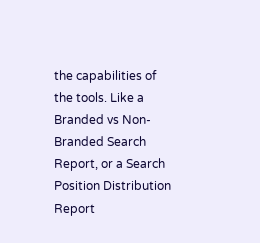the capabilities of the tools. Like a Branded vs Non-Branded Search Report, or a Search Position Distribution Report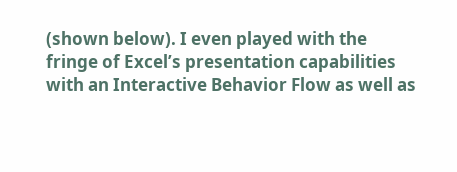(shown below). I even played with the fringe of Excel’s presentation capabilities with an Interactive Behavior Flow as well as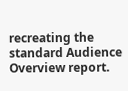recreating the standard Audience Overview report.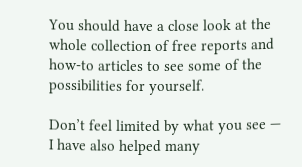You should have a close look at the whole collection of free reports and how-to articles to see some of the possibilities for yourself.

Don’t feel limited by what you see — I have also helped many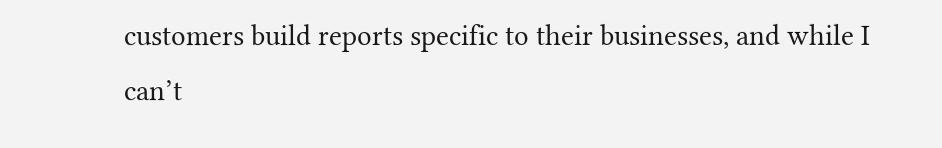customers build reports specific to their businesses, and while I can’t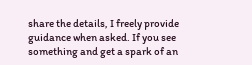share the details, I freely provide guidance when asked. If you see something and get a spark of an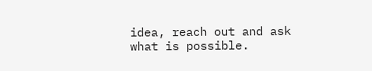idea, reach out and ask what is possible.